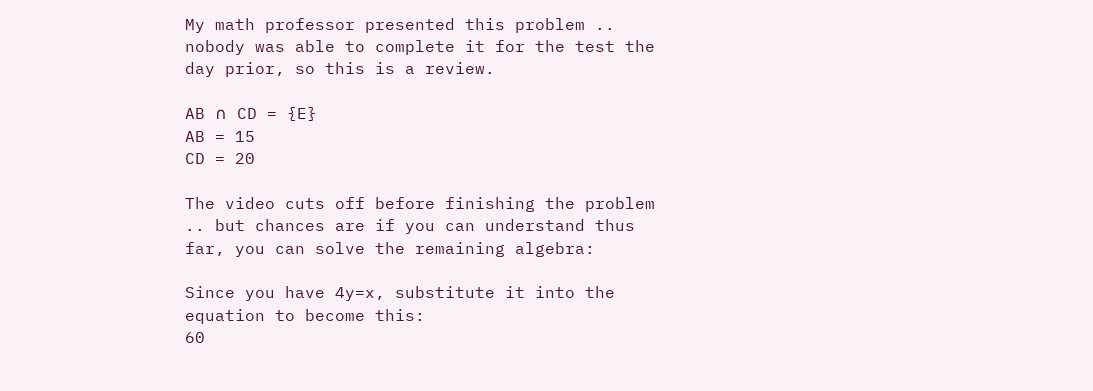My math professor presented this problem .. nobody was able to complete it for the test the day prior, so this is a review.

AB ∩ CD = {E}
AB = 15
CD = 20

The video cuts off before finishing the problem .. but chances are if you can understand thus far, you can solve the remaining algebra:

Since you have 4y=x, substitute it into the equation to become this:
60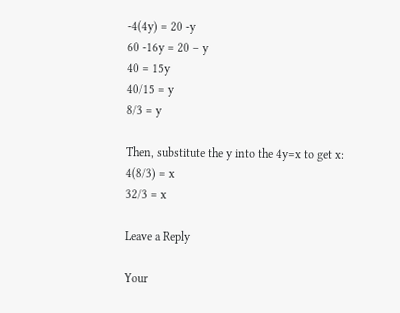-4(4y) = 20 -y
60 -16y = 20 – y
40 = 15y
40/15 = y
8/3 = y

Then, substitute the y into the 4y=x to get x:
4(8/3) = x
32/3 = x

Leave a Reply

Your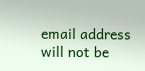email address will not be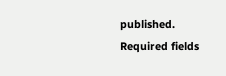published. Required fields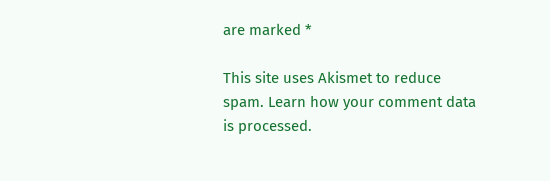are marked *

This site uses Akismet to reduce spam. Learn how your comment data is processed.